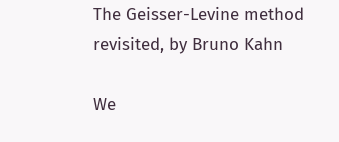The Geisser-Levine method revisited, by Bruno Kahn

We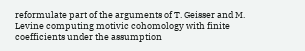reformulate part of the arguments of T. Geisser and M. Levine computing motivic cohomology with finite coefficients under the assumption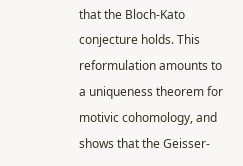that the Bloch-Kato conjecture holds. This reformulation amounts to a uniqueness theorem for motivic cohomology, and shows that the Geisser-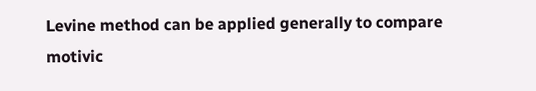Levine method can be applied generally to compare motivic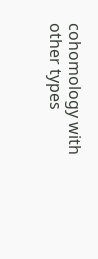cohomology with other types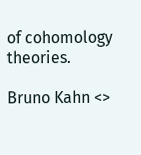of cohomology theories.

Bruno Kahn <>